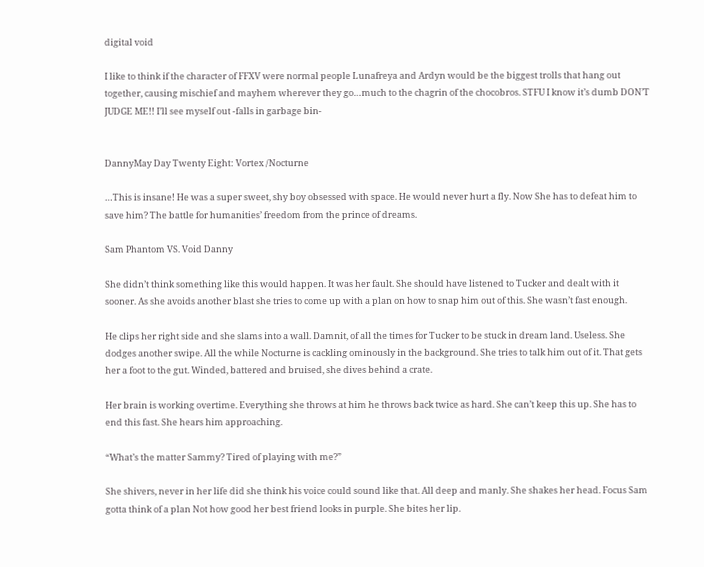digital void

I like to think if the character of FFXV were normal people Lunafreya and Ardyn would be the biggest trolls that hang out together, causing mischief and mayhem wherever they go…much to the chagrin of the chocobros. STFU I know it’s dumb DON’T JUDGE ME!! I’ll see myself out -falls in garbage bin-


DannyMay Day Twenty Eight: Vortex /Nocturne

…This is insane! He was a super sweet, shy boy obsessed with space. He would never hurt a fly. Now She has to defeat him to save him? The battle for humanities’ freedom from the prince of dreams.

Sam Phantom VS. Void Danny

She didn’t think something like this would happen. It was her fault. She should have listened to Tucker and dealt with it sooner. As she avoids another blast she tries to come up with a plan on how to snap him out of this. She wasn’t fast enough.

He clips her right side and she slams into a wall. Damnit, of all the times for Tucker to be stuck in dream land. Useless. She dodges another swipe. All the while Nocturne is cackling ominously in the background. She tries to talk him out of it. That gets her a foot to the gut. Winded, battered and bruised, she dives behind a crate.

Her brain is working overtime. Everything she throws at him he throws back twice as hard. She can’t keep this up. She has to end this fast. She hears him approaching.

“What’s the matter Sammy? Tired of playing with me?”

She shivers, never in her life did she think his voice could sound like that. All deep and manly. She shakes her head. Focus Sam gotta think of a plan Not how good her best friend looks in purple. She bites her lip.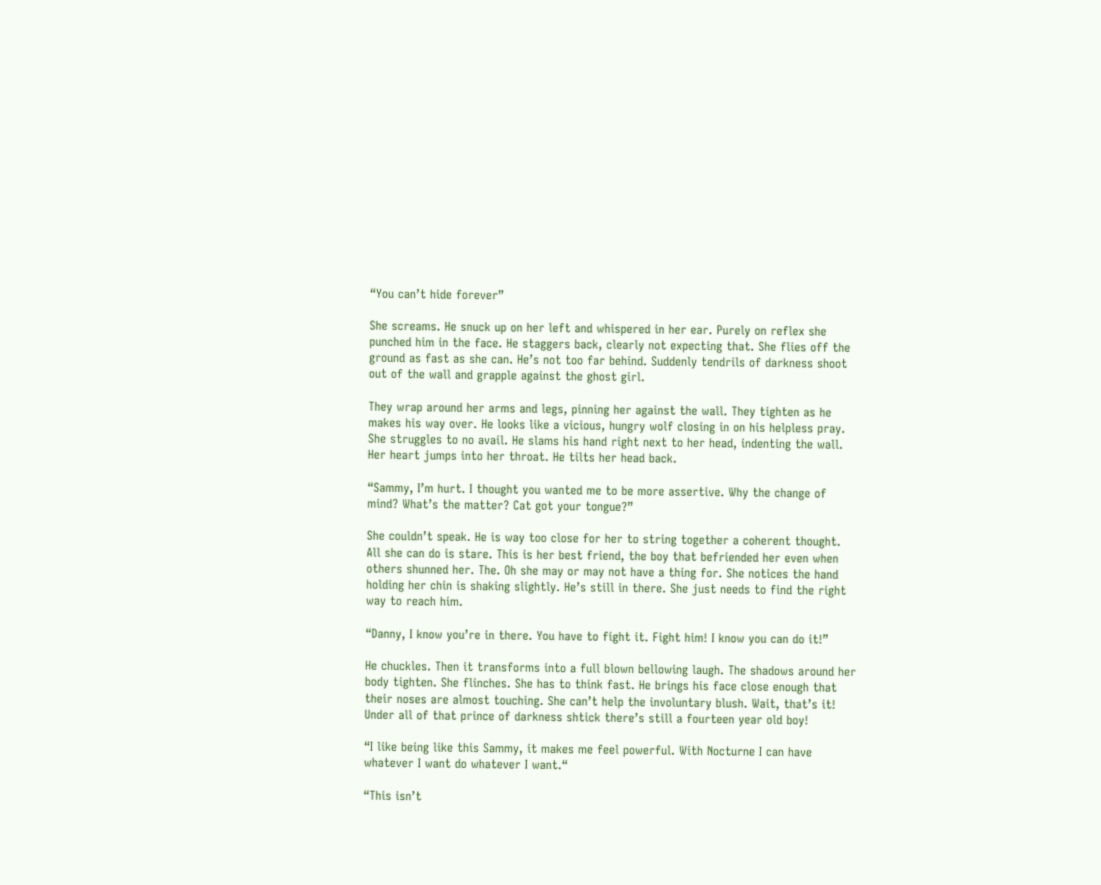“You can’t hide forever”

She screams. He snuck up on her left and whispered in her ear. Purely on reflex she punched him in the face. He staggers back, clearly not expecting that. She flies off the ground as fast as she can. He’s not too far behind. Suddenly tendrils of darkness shoot out of the wall and grapple against the ghost girl.

They wrap around her arms and legs, pinning her against the wall. They tighten as he makes his way over. He looks like a vicious, hungry wolf closing in on his helpless pray. She struggles to no avail. He slams his hand right next to her head, indenting the wall. Her heart jumps into her throat. He tilts her head back.

“Sammy, I’m hurt. I thought you wanted me to be more assertive. Why the change of mind? What’s the matter? Cat got your tongue?”

She couldn’t speak. He is way too close for her to string together a coherent thought. All she can do is stare. This is her best friend, the boy that befriended her even when others shunned her. The. Oh she may or may not have a thing for. She notices the hand holding her chin is shaking slightly. He’s still in there. She just needs to find the right way to reach him.

“Danny, I know you’re in there. You have to fight it. Fight him! I know you can do it!”

He chuckles. Then it transforms into a full blown bellowing laugh. The shadows around her body tighten. She flinches. She has to think fast. He brings his face close enough that their noses are almost touching. She can’t help the involuntary blush. Wait, that’s it! Under all of that prince of darkness shtick there’s still a fourteen year old boy!

“I like being like this Sammy, it makes me feel powerful. With Nocturne I can have whatever I want do whatever I want.“

“This isn’t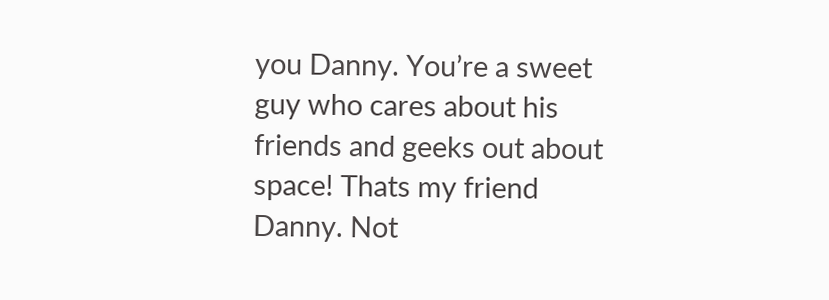you Danny. You’re a sweet guy who cares about his friends and geeks out about space! Thats my friend Danny. Not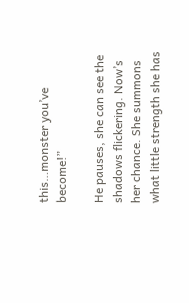this…monster you’ve become!”

He pauses, she can see the shadows flickering. Now’s her chance. She summons what little strength she has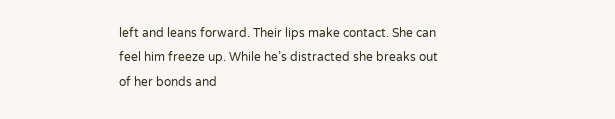left and leans forward. Their lips make contact. She can feel him freeze up. While he’s distracted she breaks out of her bonds and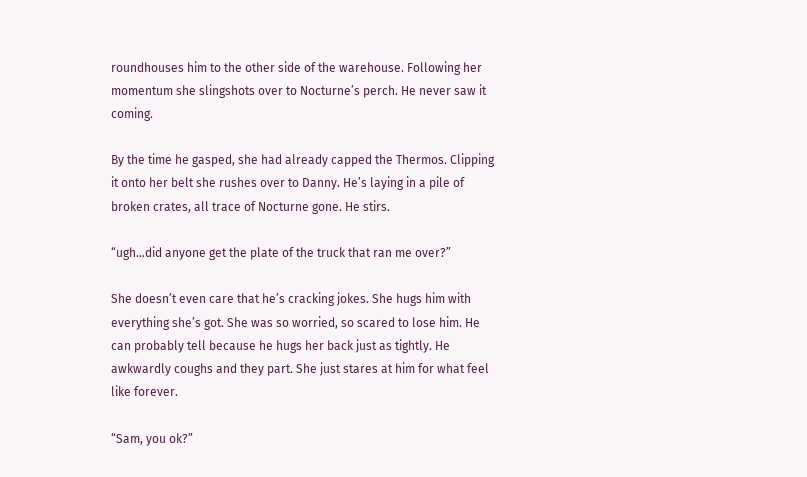roundhouses him to the other side of the warehouse. Following her momentum she slingshots over to Nocturne’s perch. He never saw it coming.

By the time he gasped, she had already capped the Thermos. Clipping it onto her belt she rushes over to Danny. He’s laying in a pile of broken crates, all trace of Nocturne gone. He stirs.

“ugh…did anyone get the plate of the truck that ran me over?”

She doesn’t even care that he’s cracking jokes. She hugs him with everything she’s got. She was so worried, so scared to lose him. He can probably tell because he hugs her back just as tightly. He awkwardly coughs and they part. She just stares at him for what feel like forever.

“Sam, you ok?”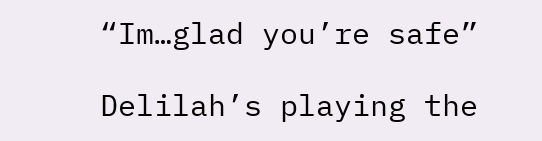“Im…glad you’re safe”

Delilah’s playing the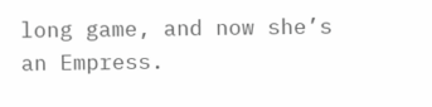long game, and now she’s an Empress.